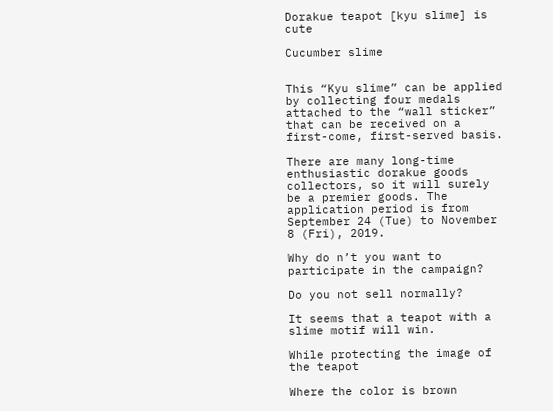Dorakue teapot [kyu slime] is cute

Cucumber slime


This “Kyu slime” can be applied by collecting four medals attached to the “wall sticker” that can be received on a first-come, first-served basis.

There are many long-time enthusiastic dorakue goods collectors, so it will surely be a premier goods. The application period is from September 24 (Tue) to November 8 (Fri), 2019.

Why do n’t you want to participate in the campaign?

Do you not sell normally?

It seems that a teapot with a slime motif will win.

While protecting the image of the teapot

Where the color is brown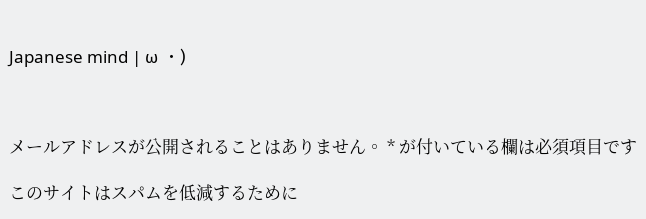Japanese mind | ω ・)



メールアドレスが公開されることはありません。 * が付いている欄は必須項目です

このサイトはスパムを低減するために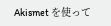Akismet を使って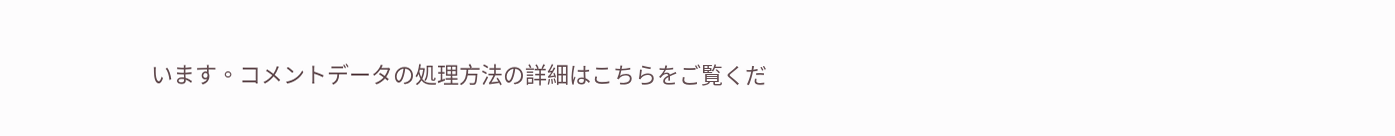います。コメントデータの処理方法の詳細はこちらをご覧くだ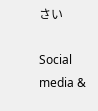さい

Social media &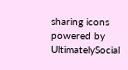sharing icons powered by UltimatelySocial